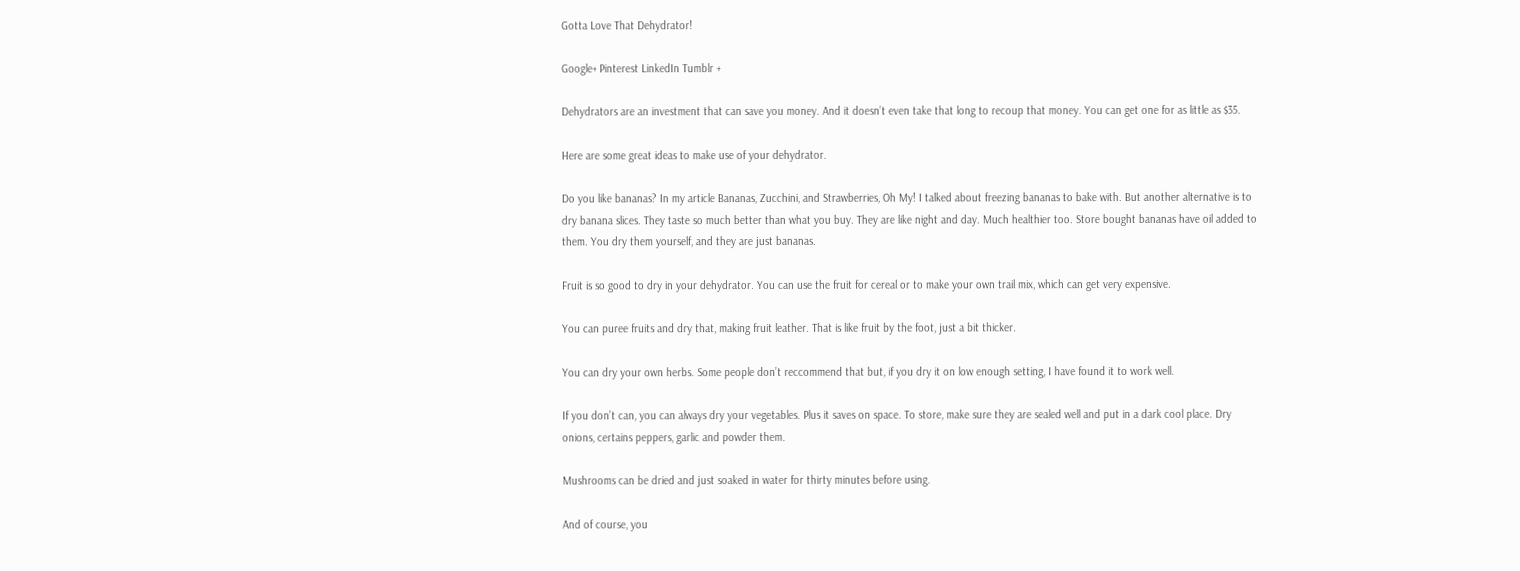Gotta Love That Dehydrator!

Google+ Pinterest LinkedIn Tumblr +

Dehydrators are an investment that can save you money. And it doesn’t even take that long to recoup that money. You can get one for as little as $35.

Here are some great ideas to make use of your dehydrator.

Do you like bananas? In my article Bananas, Zucchini, and Strawberries, Oh My! I talked about freezing bananas to bake with. But another alternative is to dry banana slices. They taste so much better than what you buy. They are like night and day. Much healthier too. Store bought bananas have oil added to them. You dry them yourself, and they are just bananas.

Fruit is so good to dry in your dehydrator. You can use the fruit for cereal or to make your own trail mix, which can get very expensive.

You can puree fruits and dry that, making fruit leather. That is like fruit by the foot, just a bit thicker.

You can dry your own herbs. Some people don’t reccommend that but, if you dry it on low enough setting, I have found it to work well.

If you don’t can, you can always dry your vegetables. Plus it saves on space. To store, make sure they are sealed well and put in a dark cool place. Dry onions, certains peppers, garlic and powder them.

Mushrooms can be dried and just soaked in water for thirty minutes before using.

And of course, you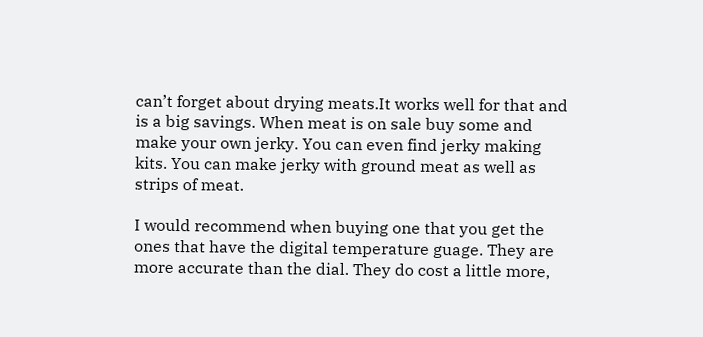can’t forget about drying meats.It works well for that and is a big savings. When meat is on sale buy some and make your own jerky. You can even find jerky making kits. You can make jerky with ground meat as well as strips of meat.

I would recommend when buying one that you get the ones that have the digital temperature guage. They are more accurate than the dial. They do cost a little more,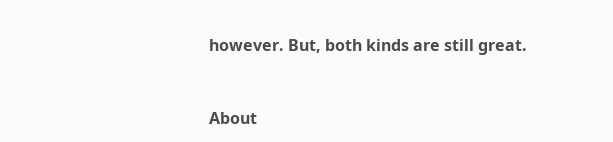however. But, both kinds are still great.


About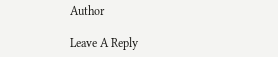Author

Leave A Reply